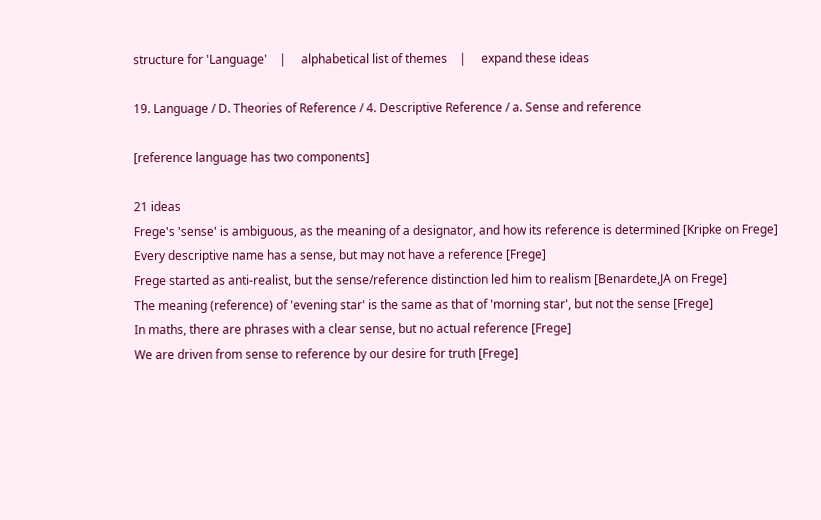structure for 'Language'    |     alphabetical list of themes    |     expand these ideas

19. Language / D. Theories of Reference / 4. Descriptive Reference / a. Sense and reference

[reference language has two components]

21 ideas
Frege's 'sense' is ambiguous, as the meaning of a designator, and how its reference is determined [Kripke on Frege]
Every descriptive name has a sense, but may not have a reference [Frege]
Frege started as anti-realist, but the sense/reference distinction led him to realism [Benardete,JA on Frege]
The meaning (reference) of 'evening star' is the same as that of 'morning star', but not the sense [Frege]
In maths, there are phrases with a clear sense, but no actual reference [Frege]
We are driven from sense to reference by our desire for truth [Frege]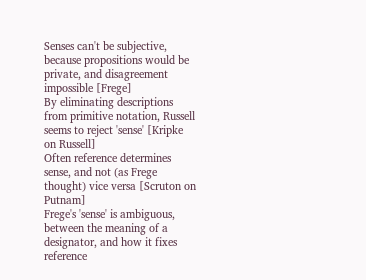Senses can't be subjective, because propositions would be private, and disagreement impossible [Frege]
By eliminating descriptions from primitive notation, Russell seems to reject 'sense' [Kripke on Russell]
Often reference determines sense, and not (as Frege thought) vice versa [Scruton on Putnam]
Frege's 'sense' is ambiguous, between the meaning of a designator, and how it fixes reference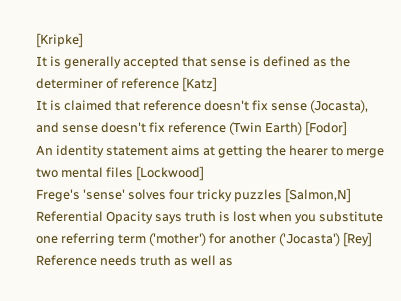[Kripke]
It is generally accepted that sense is defined as the determiner of reference [Katz]
It is claimed that reference doesn't fix sense (Jocasta), and sense doesn't fix reference (Twin Earth) [Fodor]
An identity statement aims at getting the hearer to merge two mental files [Lockwood]
Frege's 'sense' solves four tricky puzzles [Salmon,N]
Referential Opacity says truth is lost when you substitute one referring term ('mother') for another ('Jocasta') [Rey]
Reference needs truth as well as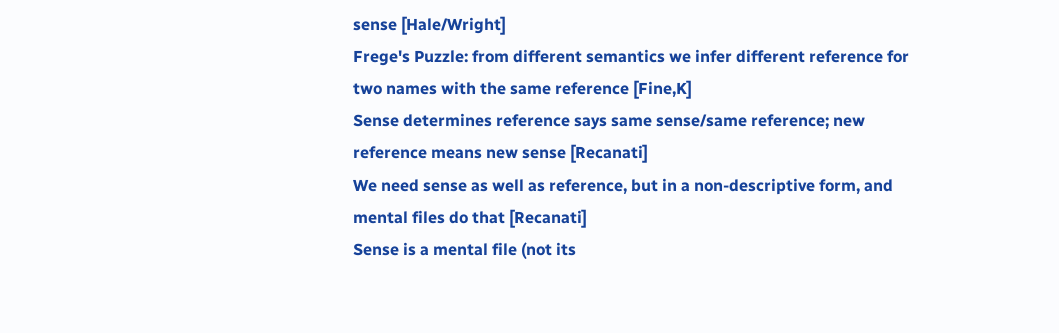sense [Hale/Wright]
Frege's Puzzle: from different semantics we infer different reference for two names with the same reference [Fine,K]
Sense determines reference says same sense/same reference; new reference means new sense [Recanati]
We need sense as well as reference, but in a non-descriptive form, and mental files do that [Recanati]
Sense is a mental file (not its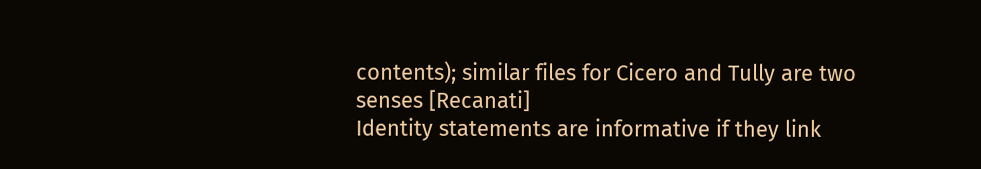contents); similar files for Cicero and Tully are two senses [Recanati]
Identity statements are informative if they link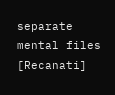separate mental files [Recanati]